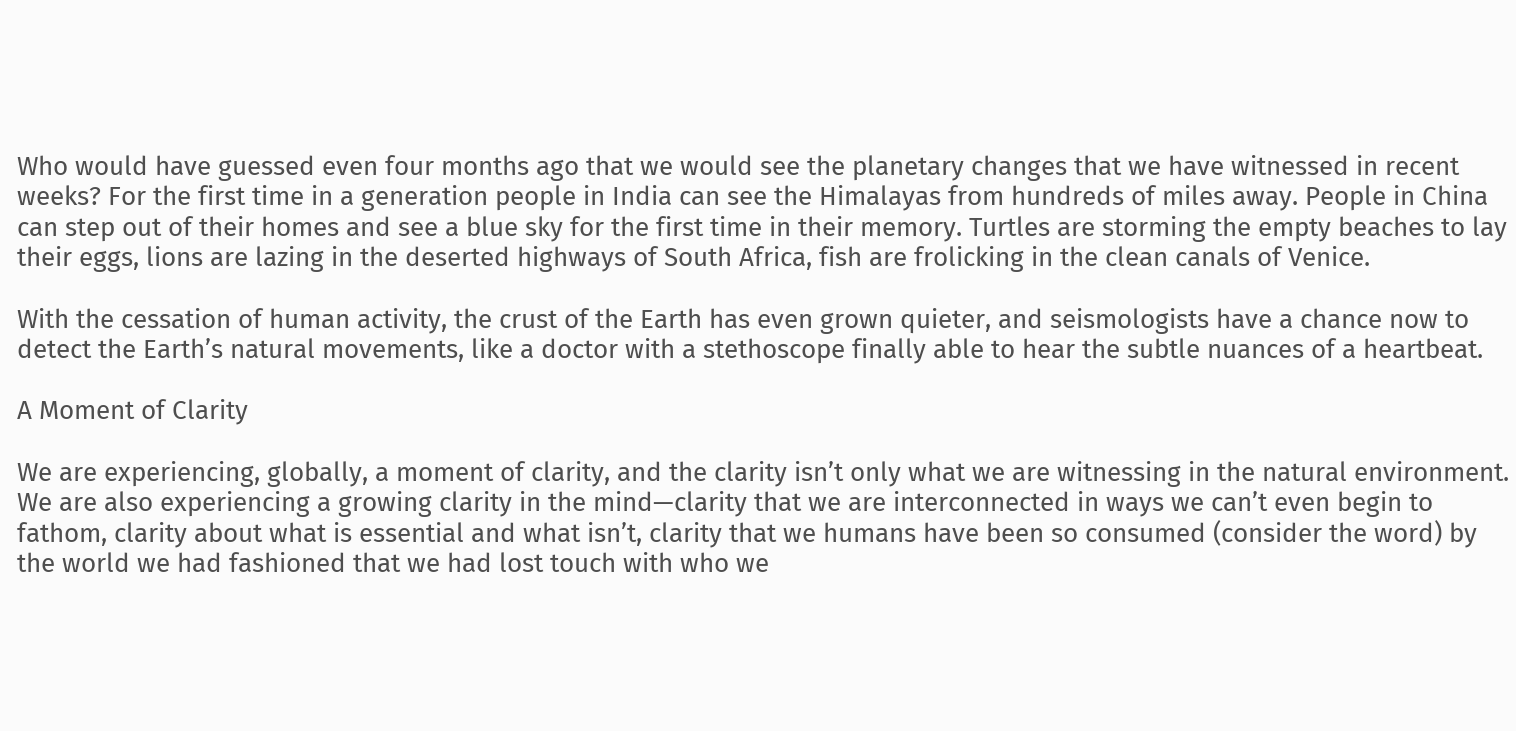Who would have guessed even four months ago that we would see the planetary changes that we have witnessed in recent weeks? For the first time in a generation people in India can see the Himalayas from hundreds of miles away. People in China can step out of their homes and see a blue sky for the first time in their memory. Turtles are storming the empty beaches to lay their eggs, lions are lazing in the deserted highways of South Africa, fish are frolicking in the clean canals of Venice.

With the cessation of human activity, the crust of the Earth has even grown quieter, and seismologists have a chance now to detect the Earth’s natural movements, like a doctor with a stethoscope finally able to hear the subtle nuances of a heartbeat.

A Moment of Clarity

We are experiencing, globally, a moment of clarity, and the clarity isn’t only what we are witnessing in the natural environment. We are also experiencing a growing clarity in the mind—clarity that we are interconnected in ways we can’t even begin to fathom, clarity about what is essential and what isn’t, clarity that we humans have been so consumed (consider the word) by the world we had fashioned that we had lost touch with who we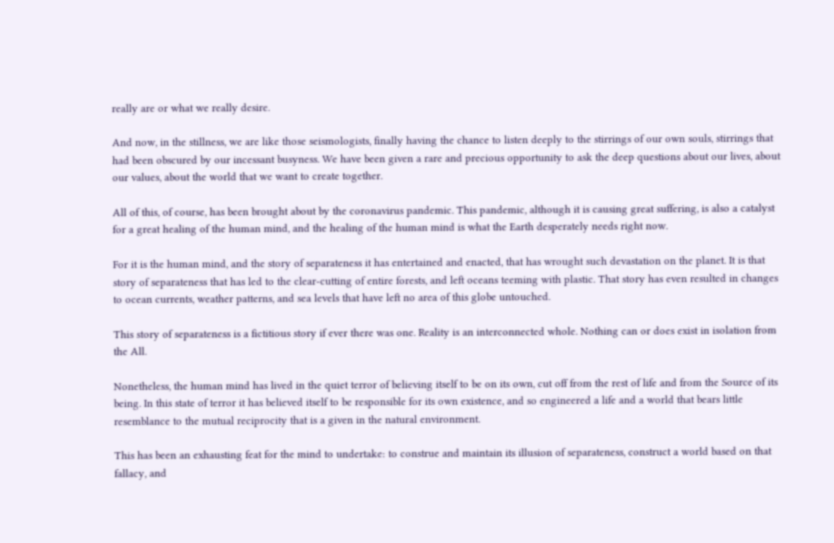really are or what we really desire.

And now, in the stillness, we are like those seismologists, finally having the chance to listen deeply to the stirrings of our own souls, stirrings that had been obscured by our incessant busyness. We have been given a rare and precious opportunity to ask the deep questions about our lives, about our values, about the world that we want to create together.

All of this, of course, has been brought about by the coronavirus pandemic. This pandemic, although it is causing great suffering, is also a catalyst for a great healing of the human mind, and the healing of the human mind is what the Earth desperately needs right now.

For it is the human mind, and the story of separateness it has entertained and enacted, that has wrought such devastation on the planet. It is that story of separateness that has led to the clear-cutting of entire forests, and left oceans teeming with plastic. That story has even resulted in changes to ocean currents, weather patterns, and sea levels that have left no area of this globe untouched.

This story of separateness is a fictitious story if ever there was one. Reality is an interconnected whole. Nothing can or does exist in isolation from the All.

Nonetheless, the human mind has lived in the quiet terror of believing itself to be on its own, cut off from the rest of life and from the Source of its being. In this state of terror it has believed itself to be responsible for its own existence, and so engineered a life and a world that bears little resemblance to the mutual reciprocity that is a given in the natural environment.

This has been an exhausting feat for the mind to undertake: to construe and maintain its illusion of separateness, construct a world based on that fallacy, and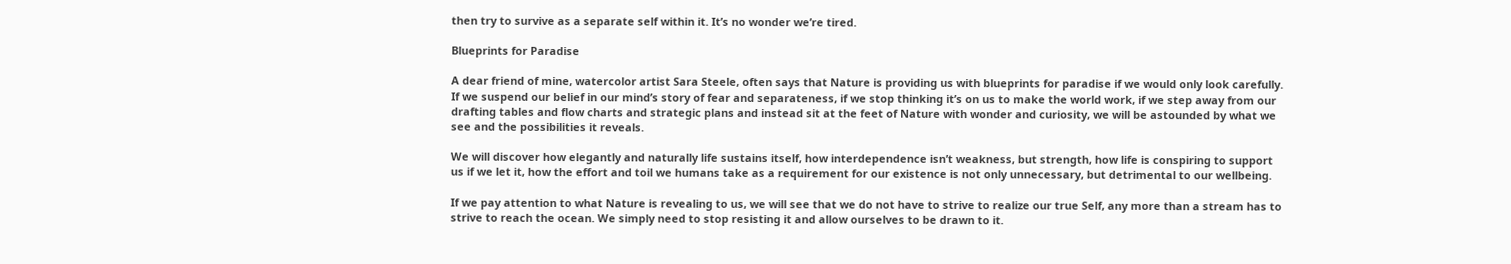then try to survive as a separate self within it. It’s no wonder we’re tired.

Blueprints for Paradise

A dear friend of mine, watercolor artist Sara Steele, often says that Nature is providing us with blueprints for paradise if we would only look carefully. If we suspend our belief in our mind’s story of fear and separateness, if we stop thinking it’s on us to make the world work, if we step away from our drafting tables and flow charts and strategic plans and instead sit at the feet of Nature with wonder and curiosity, we will be astounded by what we see and the possibilities it reveals.

We will discover how elegantly and naturally life sustains itself, how interdependence isn’t weakness, but strength, how life is conspiring to support us if we let it, how the effort and toil we humans take as a requirement for our existence is not only unnecessary, but detrimental to our wellbeing.

If we pay attention to what Nature is revealing to us, we will see that we do not have to strive to realize our true Self, any more than a stream has to strive to reach the ocean. We simply need to stop resisting it and allow ourselves to be drawn to it.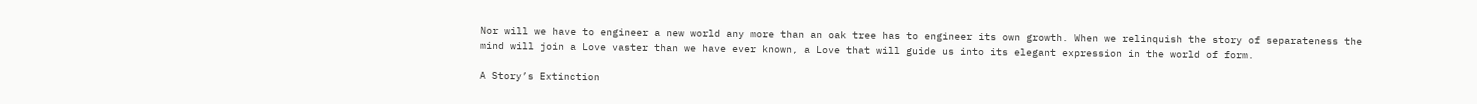Nor will we have to engineer a new world any more than an oak tree has to engineer its own growth. When we relinquish the story of separateness the mind will join a Love vaster than we have ever known, a Love that will guide us into its elegant expression in the world of form.

A Story’s Extinction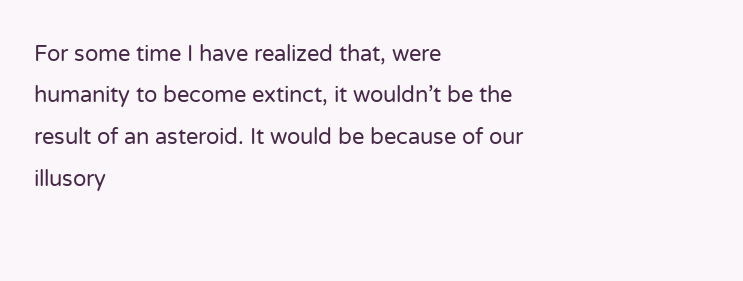For some time I have realized that, were humanity to become extinct, it wouldn’t be the result of an asteroid. It would be because of our illusory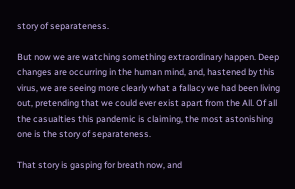story of separateness.

But now we are watching something extraordinary happen. Deep changes are occurring in the human mind, and, hastened by this virus, we are seeing more clearly what a fallacy we had been living out, pretending that we could ever exist apart from the All. Of all the casualties this pandemic is claiming, the most astonishing one is the story of separateness.

That story is gasping for breath now, and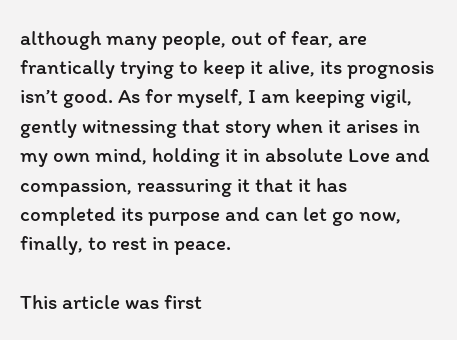although many people, out of fear, are frantically trying to keep it alive, its prognosis isn’t good. As for myself, I am keeping vigil, gently witnessing that story when it arises in my own mind, holding it in absolute Love and compassion, reassuring it that it has completed its purpose and can let go now, finally, to rest in peace.

This article was first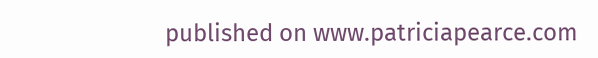published on www.patriciapearce.com